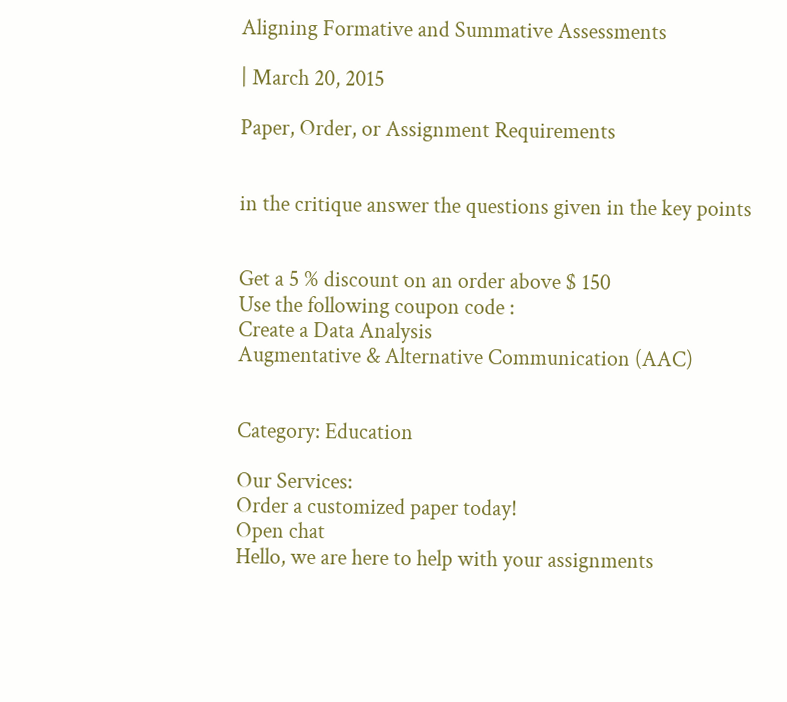Aligning Formative and Summative Assessments

| March 20, 2015

Paper, Order, or Assignment Requirements


in the critique answer the questions given in the key points


Get a 5 % discount on an order above $ 150
Use the following coupon code :
Create a Data Analysis
Augmentative & Alternative Communication (AAC)


Category: Education

Our Services:
Order a customized paper today!
Open chat
Hello, we are here to help with your assignments